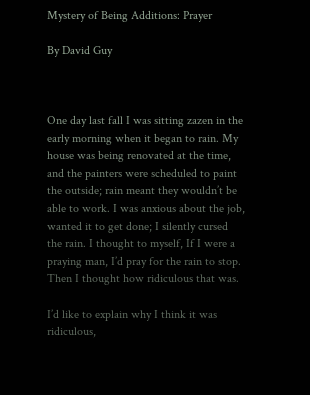Mystery of Being Additions: Prayer

By David Guy



One day last fall I was sitting zazen in the early morning when it began to rain. My house was being renovated at the time, and the painters were scheduled to paint the outside; rain meant they wouldn’t be able to work. I was anxious about the job, wanted it to get done; I silently cursed the rain. I thought to myself, If I were a praying man, I’d pray for the rain to stop. Then I thought how ridiculous that was.

I’d like to explain why I think it was ridiculous,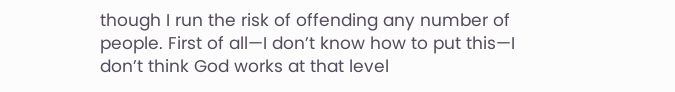though I run the risk of offending any number of people. First of all—I don’t know how to put this—I don’t think God works at that level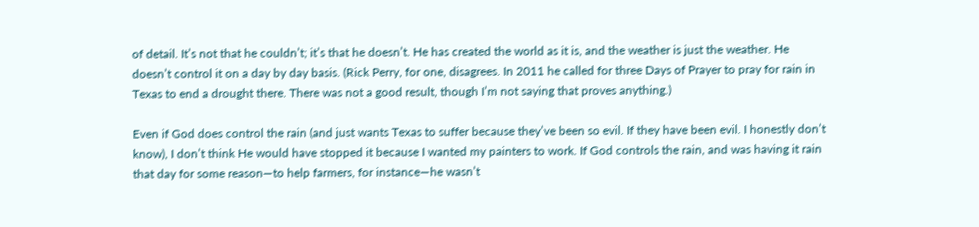of detail. It’s not that he couldn’t; it’s that he doesn’t. He has created the world as it is, and the weather is just the weather. He doesn’t control it on a day by day basis. (Rick Perry, for one, disagrees. In 2011 he called for three Days of Prayer to pray for rain in Texas to end a drought there. There was not a good result, though I’m not saying that proves anything.)

Even if God does control the rain (and just wants Texas to suffer because they’ve been so evil. If they have been evil. I honestly don’t know), I don’t think He would have stopped it because I wanted my painters to work. If God controls the rain, and was having it rain that day for some reason—to help farmers, for instance—he wasn’t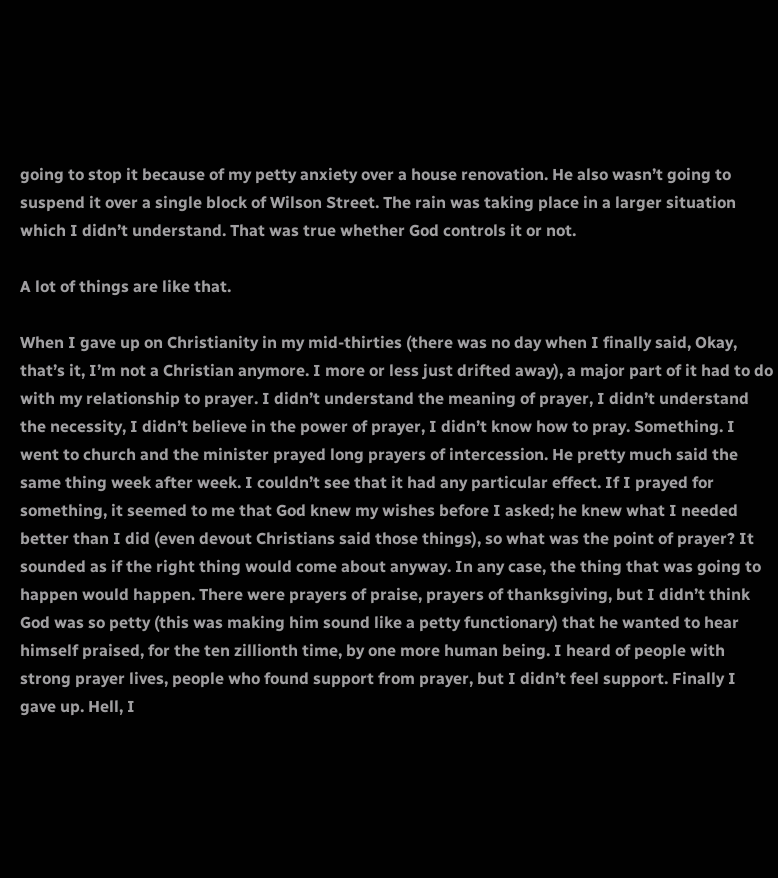going to stop it because of my petty anxiety over a house renovation. He also wasn’t going to suspend it over a single block of Wilson Street. The rain was taking place in a larger situation which I didn’t understand. That was true whether God controls it or not.

A lot of things are like that.

When I gave up on Christianity in my mid-thirties (there was no day when I finally said, Okay, that’s it, I’m not a Christian anymore. I more or less just drifted away), a major part of it had to do with my relationship to prayer. I didn’t understand the meaning of prayer, I didn’t understand the necessity, I didn’t believe in the power of prayer, I didn’t know how to pray. Something. I went to church and the minister prayed long prayers of intercession. He pretty much said the same thing week after week. I couldn’t see that it had any particular effect. If I prayed for something, it seemed to me that God knew my wishes before I asked; he knew what I needed better than I did (even devout Christians said those things), so what was the point of prayer? It sounded as if the right thing would come about anyway. In any case, the thing that was going to happen would happen. There were prayers of praise, prayers of thanksgiving, but I didn’t think God was so petty (this was making him sound like a petty functionary) that he wanted to hear himself praised, for the ten zillionth time, by one more human being. I heard of people with strong prayer lives, people who found support from prayer, but I didn’t feel support. Finally I gave up. Hell, I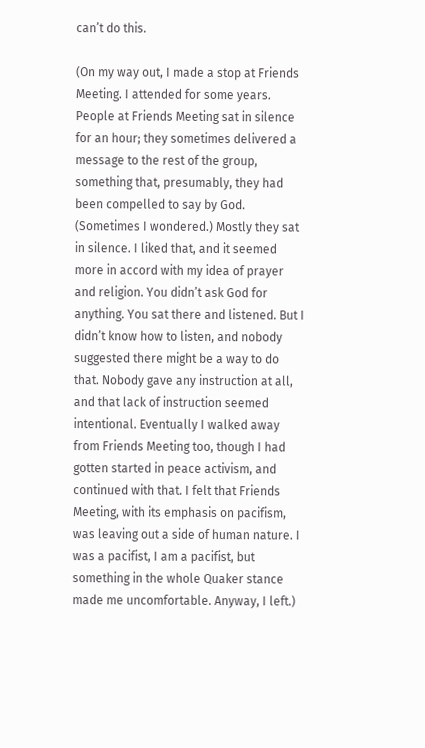can’t do this.

(On my way out, I made a stop at Friends Meeting. I attended for some years. People at Friends Meeting sat in silence for an hour; they sometimes delivered a message to the rest of the group, something that, presumably, they had been compelled to say by God. (Sometimes I wondered.) Mostly they sat in silence. I liked that, and it seemed more in accord with my idea of prayer and religion. You didn’t ask God for anything. You sat there and listened. But I didn’t know how to listen, and nobody suggested there might be a way to do that. Nobody gave any instruction at all, and that lack of instruction seemed intentional. Eventually I walked away from Friends Meeting too, though I had gotten started in peace activism, and continued with that. I felt that Friends Meeting, with its emphasis on pacifism, was leaving out a side of human nature. I was a pacifist, I am a pacifist, but something in the whole Quaker stance made me uncomfortable. Anyway, I left.)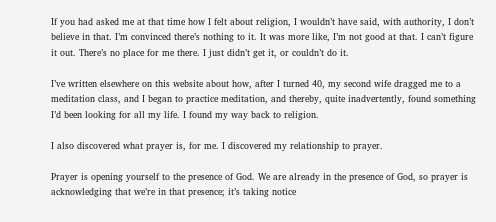If you had asked me at that time how I felt about religion, I wouldn’t have said, with authority, I don’t believe in that. I’m convinced there’s nothing to it. It was more like, I’m not good at that. I can’t figure it out. There’s no place for me there. I just didn’t get it, or couldn’t do it.

I’ve written elsewhere on this website about how, after I turned 40, my second wife dragged me to a meditation class, and I began to practice meditation, and thereby, quite inadvertently, found something I’d been looking for all my life. I found my way back to religion.

I also discovered what prayer is, for me. I discovered my relationship to prayer.

Prayer is opening yourself to the presence of God. We are already in the presence of God, so prayer is acknowledging that we’re in that presence; it’s taking notice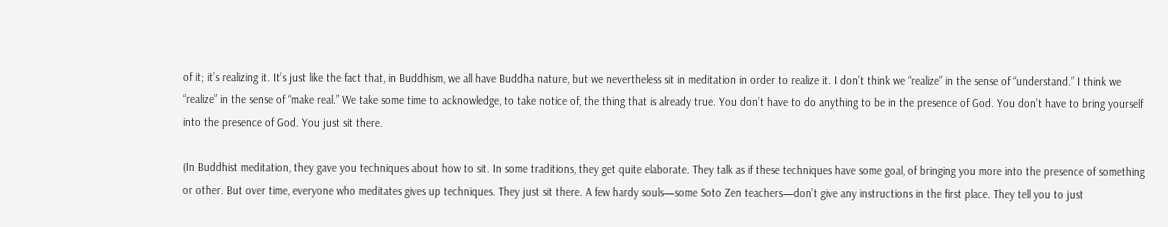of it; it’s realizing it. It’s just like the fact that, in Buddhism, we all have Buddha nature, but we nevertheless sit in meditation in order to realize it. I don’t think we “realize” in the sense of “understand.” I think we “realize” in the sense of “make real.” We take some time to acknowledge, to take notice of, the thing that is already true. You don’t have to do anything to be in the presence of God. You don’t have to bring yourself into the presence of God. You just sit there.

(In Buddhist meditation, they gave you techniques about how to sit. In some traditions, they get quite elaborate. They talk as if these techniques have some goal, of bringing you more into the presence of something or other. But over time, everyone who meditates gives up techniques. They just sit there. A few hardy souls—some Soto Zen teachers—don’t give any instructions in the first place. They tell you to just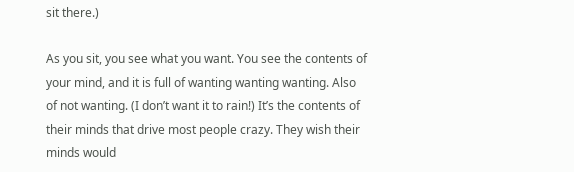sit there.)

As you sit, you see what you want. You see the contents of your mind, and it is full of wanting wanting wanting. Also of not wanting. (I don’t want it to rain!) It’s the contents of their minds that drive most people crazy. They wish their minds would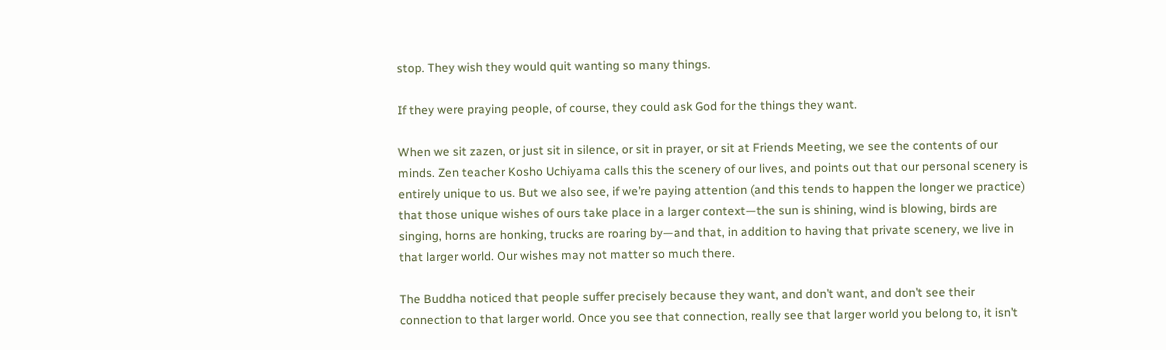stop. They wish they would quit wanting so many things.

If they were praying people, of course, they could ask God for the things they want.

When we sit zazen, or just sit in silence, or sit in prayer, or sit at Friends Meeting, we see the contents of our minds. Zen teacher Kosho Uchiyama calls this the scenery of our lives, and points out that our personal scenery is entirely unique to us. But we also see, if we’re paying attention (and this tends to happen the longer we practice) that those unique wishes of ours take place in a larger context—the sun is shining, wind is blowing, birds are singing, horns are honking, trucks are roaring by—and that, in addition to having that private scenery, we live in that larger world. Our wishes may not matter so much there.

The Buddha noticed that people suffer precisely because they want, and don’t want, and don’t see their connection to that larger world. Once you see that connection, really see that larger world you belong to, it isn’t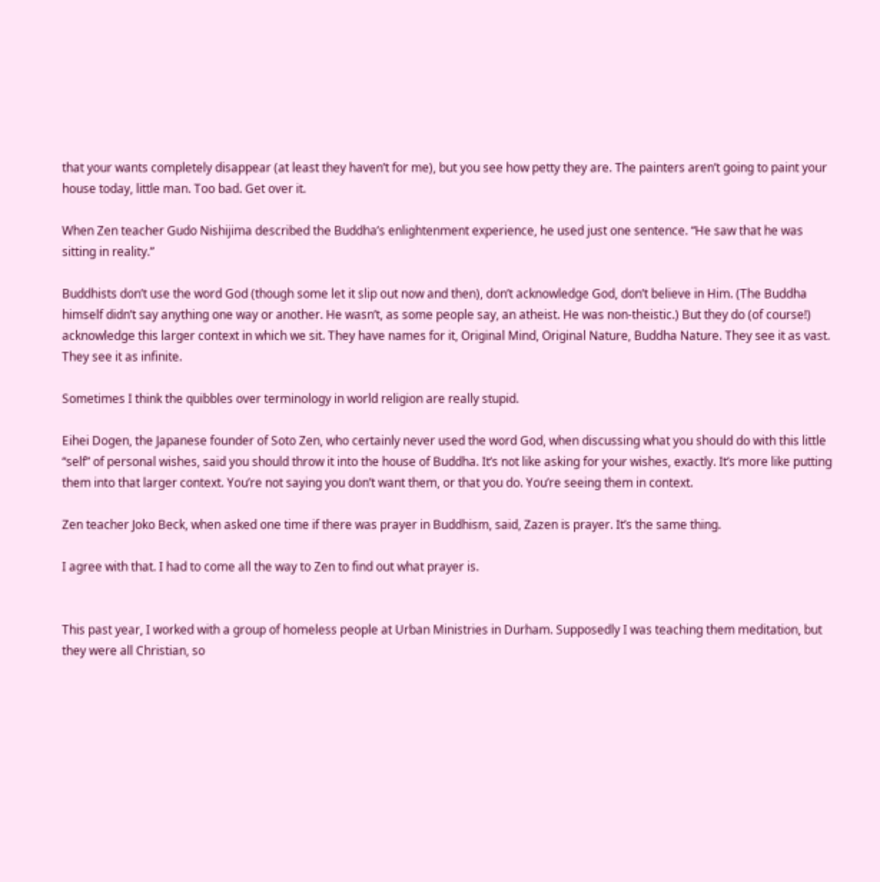that your wants completely disappear (at least they haven’t for me), but you see how petty they are. The painters aren’t going to paint your house today, little man. Too bad. Get over it.

When Zen teacher Gudo Nishijima described the Buddha’s enlightenment experience, he used just one sentence. “He saw that he was sitting in reality.”

Buddhists don’t use the word God (though some let it slip out now and then), don’t acknowledge God, don’t believe in Him. (The Buddha himself didn’t say anything one way or another. He wasn’t, as some people say, an atheist. He was non-theistic.) But they do (of course!) acknowledge this larger context in which we sit. They have names for it, Original Mind, Original Nature, Buddha Nature. They see it as vast. They see it as infinite.

Sometimes I think the quibbles over terminology in world religion are really stupid.

Eihei Dogen, the Japanese founder of Soto Zen, who certainly never used the word God, when discussing what you should do with this little “self” of personal wishes, said you should throw it into the house of Buddha. It’s not like asking for your wishes, exactly. It’s more like putting them into that larger context. You’re not saying you don’t want them, or that you do. You’re seeing them in context.

Zen teacher Joko Beck, when asked one time if there was prayer in Buddhism, said, Zazen is prayer. It’s the same thing.

I agree with that. I had to come all the way to Zen to find out what prayer is.


This past year, I worked with a group of homeless people at Urban Ministries in Durham. Supposedly I was teaching them meditation, but they were all Christian, so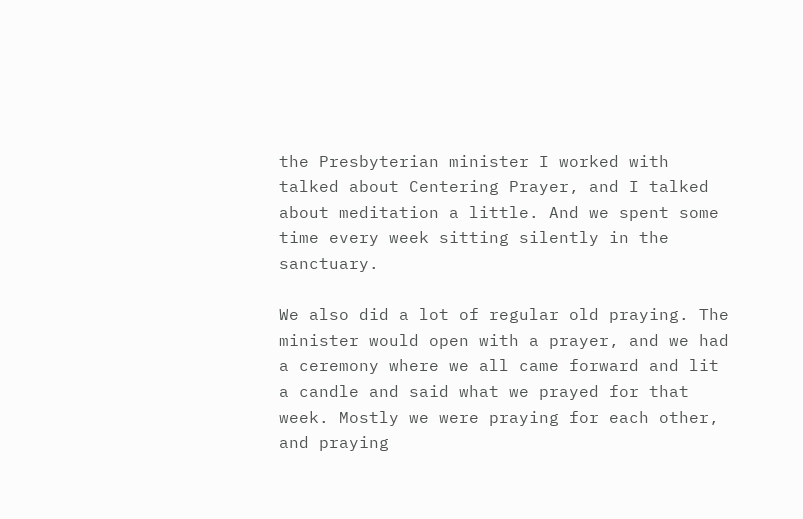the Presbyterian minister I worked with talked about Centering Prayer, and I talked about meditation a little. And we spent some time every week sitting silently in the sanctuary.

We also did a lot of regular old praying. The minister would open with a prayer, and we had a ceremony where we all came forward and lit a candle and said what we prayed for that week. Mostly we were praying for each other, and praying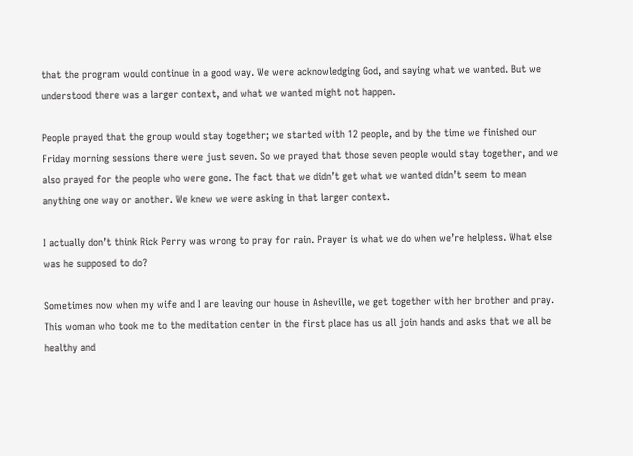that the program would continue in a good way. We were acknowledging God, and saying what we wanted. But we understood there was a larger context, and what we wanted might not happen.

People prayed that the group would stay together; we started with 12 people, and by the time we finished our Friday morning sessions there were just seven. So we prayed that those seven people would stay together, and we also prayed for the people who were gone. The fact that we didn’t get what we wanted didn’t seem to mean anything one way or another. We knew we were asking in that larger context.

I actually don’t think Rick Perry was wrong to pray for rain. Prayer is what we do when we’re helpless. What else was he supposed to do?

Sometimes now when my wife and I are leaving our house in Asheville, we get together with her brother and pray. This woman who took me to the meditation center in the first place has us all join hands and asks that we all be healthy and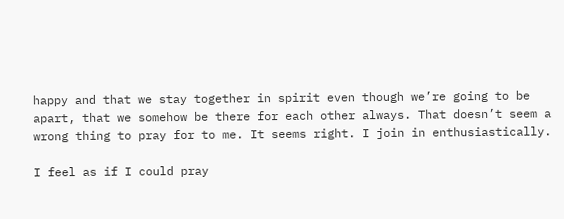happy and that we stay together in spirit even though we’re going to be apart, that we somehow be there for each other always. That doesn’t seem a wrong thing to pray for to me. It seems right. I join in enthusiastically.

I feel as if I could pray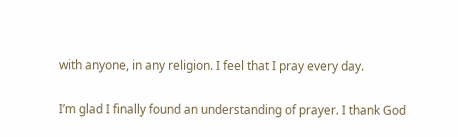with anyone, in any religion. I feel that I pray every day.

I’m glad I finally found an understanding of prayer. I thank God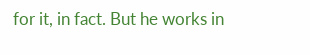for it, in fact. But he works in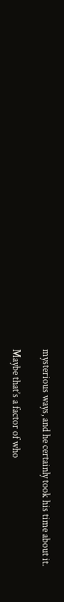mysterious ways, and he certainly took his time about it.

Maybe that’s a factor of who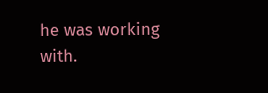he was working with.